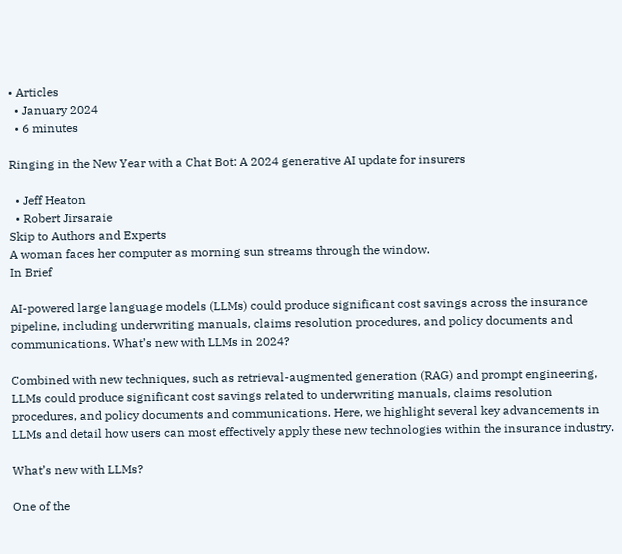• Articles
  • January 2024
  • 6 minutes

Ringing in the New Year with a Chat Bot: A 2024 generative AI update for insurers

  • Jeff Heaton
  • Robert Jirsaraie
Skip to Authors and Experts
A woman faces her computer as morning sun streams through the window.
In Brief

AI-powered large language models (LLMs) could produce significant cost savings across the insurance pipeline, including underwriting manuals, claims resolution procedures, and policy documents and communications. What’s new with LLMs in 2024?

Combined with new techniques, such as retrieval-augmented generation (RAG) and prompt engineering, LLMs could produce significant cost savings related to underwriting manuals, claims resolution procedures, and policy documents and communications. Here, we highlight several key advancements in LLMs and detail how users can most effectively apply these new technologies within the insurance industry.

What’s new with LLMs?

One of the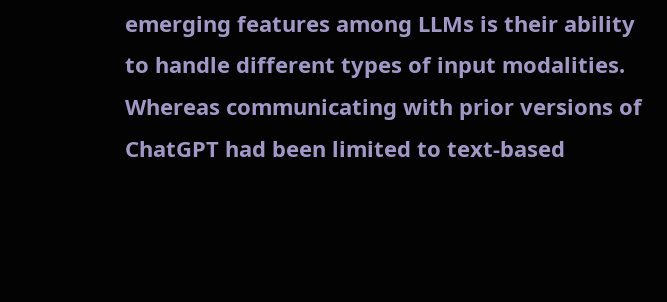emerging features among LLMs is their ability to handle different types of input modalities. Whereas communicating with prior versions of ChatGPT had been limited to text-based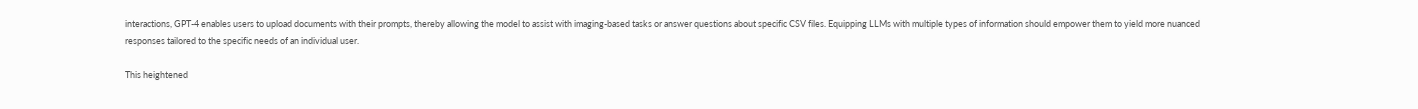interactions, GPT-4 enables users to upload documents with their prompts, thereby allowing the model to assist with imaging-based tasks or answer questions about specific CSV files. Equipping LLMs with multiple types of information should empower them to yield more nuanced responses tailored to the specific needs of an individual user.

This heightened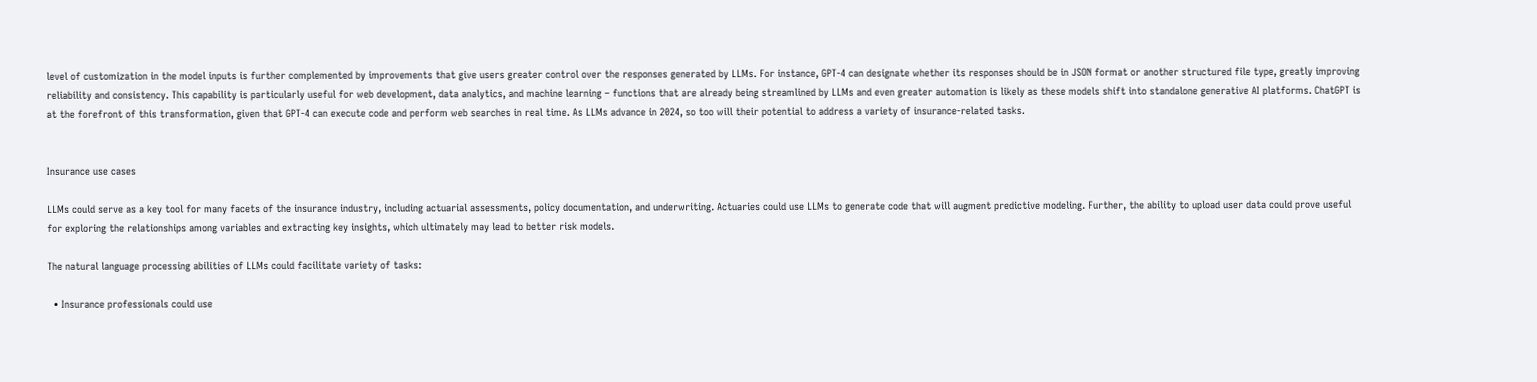level of customization in the model inputs is further complemented by improvements that give users greater control over the responses generated by LLMs. For instance, GPT-4 can designate whether its responses should be in JSON format or another structured file type, greatly improving reliability and consistency. This capability is particularly useful for web development, data analytics, and machine learning – functions that are already being streamlined by LLMs and even greater automation is likely as these models shift into standalone generative AI platforms. ChatGPT is at the forefront of this transformation, given that GPT-4 can execute code and perform web searches in real time. As LLMs advance in 2024, so too will their potential to address a variety of insurance-related tasks.


Insurance use cases

LLMs could serve as a key tool for many facets of the insurance industry, including actuarial assessments, policy documentation, and underwriting. Actuaries could use LLMs to generate code that will augment predictive modeling. Further, the ability to upload user data could prove useful for exploring the relationships among variables and extracting key insights, which ultimately may lead to better risk models.

The natural language processing abilities of LLMs could facilitate variety of tasks:

  • Insurance professionals could use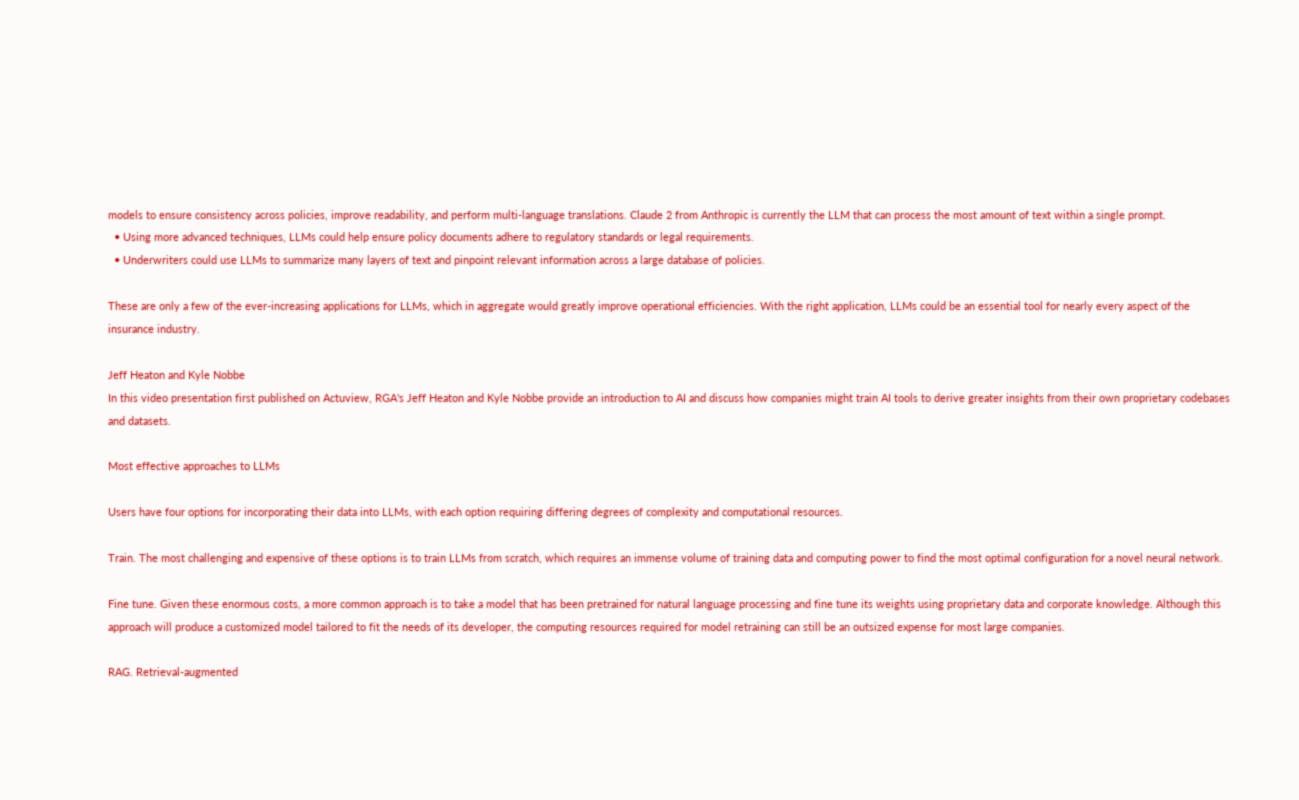models to ensure consistency across policies, improve readability, and perform multi-language translations. Claude 2 from Anthropic is currently the LLM that can process the most amount of text within a single prompt.
  • Using more advanced techniques, LLMs could help ensure policy documents adhere to regulatory standards or legal requirements.
  • Underwriters could use LLMs to summarize many layers of text and pinpoint relevant information across a large database of policies.

These are only a few of the ever-increasing applications for LLMs, which in aggregate would greatly improve operational efficiencies. With the right application, LLMs could be an essential tool for nearly every aspect of the insurance industry.

Jeff Heaton and Kyle Nobbe
In this video presentation first published on Actuview, RGA's Jeff Heaton and Kyle Nobbe provide an introduction to AI and discuss how companies might train AI tools to derive greater insights from their own proprietary codebases and datasets.

Most effective approaches to LLMs

Users have four options for incorporating their data into LLMs, with each option requiring differing degrees of complexity and computational resources.

Train. The most challenging and expensive of these options is to train LLMs from scratch, which requires an immense volume of training data and computing power to find the most optimal configuration for a novel neural network.

Fine tune. Given these enormous costs, a more common approach is to take a model that has been pretrained for natural language processing and fine tune its weights using proprietary data and corporate knowledge. Although this approach will produce a customized model tailored to fit the needs of its developer, the computing resources required for model retraining can still be an outsized expense for most large companies.

RAG. Retrieval-augmented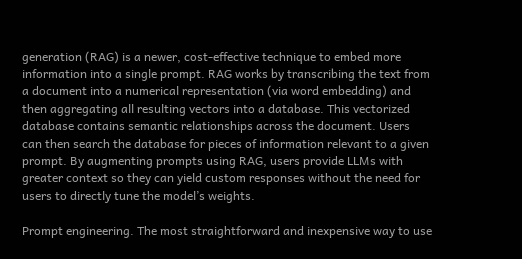generation (RAG) is a newer, cost-effective technique to embed more information into a single prompt. RAG works by transcribing the text from a document into a numerical representation (via word embedding) and then aggregating all resulting vectors into a database. This vectorized database contains semantic relationships across the document. Users can then search the database for pieces of information relevant to a given prompt. By augmenting prompts using RAG, users provide LLMs with greater context so they can yield custom responses without the need for users to directly tune the model’s weights.

Prompt engineering. The most straightforward and inexpensive way to use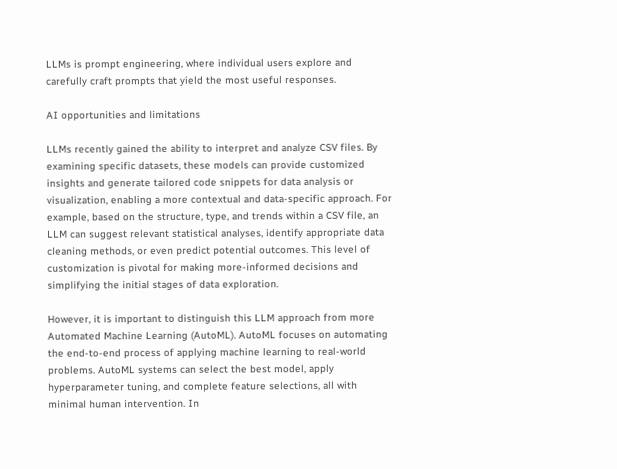LLMs is prompt engineering, where individual users explore and carefully craft prompts that yield the most useful responses.

AI opportunities and limitations

LLMs recently gained the ability to interpret and analyze CSV files. By examining specific datasets, these models can provide customized insights and generate tailored code snippets for data analysis or visualization, enabling a more contextual and data-specific approach. For example, based on the structure, type, and trends within a CSV file, an LLM can suggest relevant statistical analyses, identify appropriate data cleaning methods, or even predict potential outcomes. This level of customization is pivotal for making more-informed decisions and simplifying the initial stages of data exploration.

However, it is important to distinguish this LLM approach from more Automated Machine Learning (AutoML). AutoML focuses on automating the end-to-end process of applying machine learning to real-world problems. AutoML systems can select the best model, apply hyperparameter tuning, and complete feature selections, all with minimal human intervention. In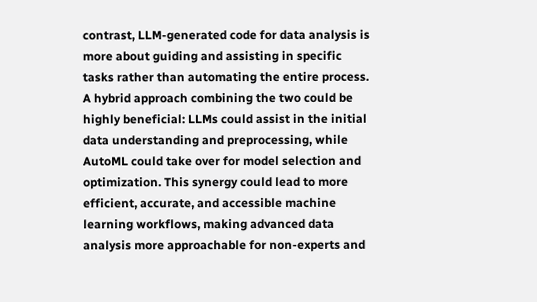contrast, LLM-generated code for data analysis is more about guiding and assisting in specific tasks rather than automating the entire process. A hybrid approach combining the two could be highly beneficial: LLMs could assist in the initial data understanding and preprocessing, while AutoML could take over for model selection and optimization. This synergy could lead to more efficient, accurate, and accessible machine learning workflows, making advanced data analysis more approachable for non-experts and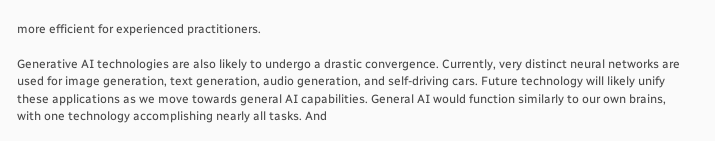more efficient for experienced practitioners.

Generative AI technologies are also likely to undergo a drastic convergence. Currently, very distinct neural networks are used for image generation, text generation, audio generation, and self-driving cars. Future technology will likely unify these applications as we move towards general AI capabilities. General AI would function similarly to our own brains, with one technology accomplishing nearly all tasks. And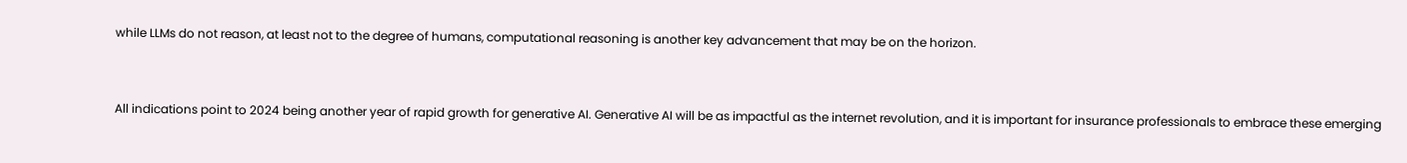while LLMs do not reason, at least not to the degree of humans, computational reasoning is another key advancement that may be on the horizon.


All indications point to 2024 being another year of rapid growth for generative AI. Generative AI will be as impactful as the internet revolution, and it is important for insurance professionals to embrace these emerging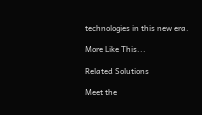technologies in this new era.

More Like This...

Related Solutions

Meet the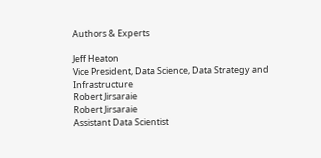Authors & Experts

Jeff Heaton
Vice President, Data Science, Data Strategy and Infrastructure
Robert Jirsaraie
Robert Jirsaraie
Assistant Data Scientist